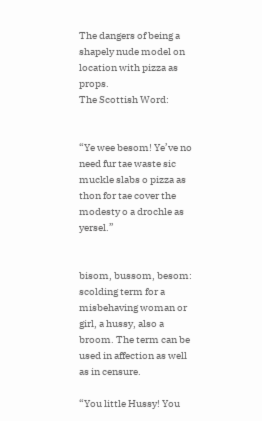The dangers of being a shapely nude model on location with pizza as props.
The Scottish Word:


“Ye wee besom! Ye’ve no need fur tae waste sic muckle slabs o pizza as thon for tae cover the modesty o a drochle as yersel.”


bisom, bussom, besom: scolding term for a misbehaving woman or girl, a hussy, also a broom. The term can be used in affection as well as in censure.

“You little Hussy! You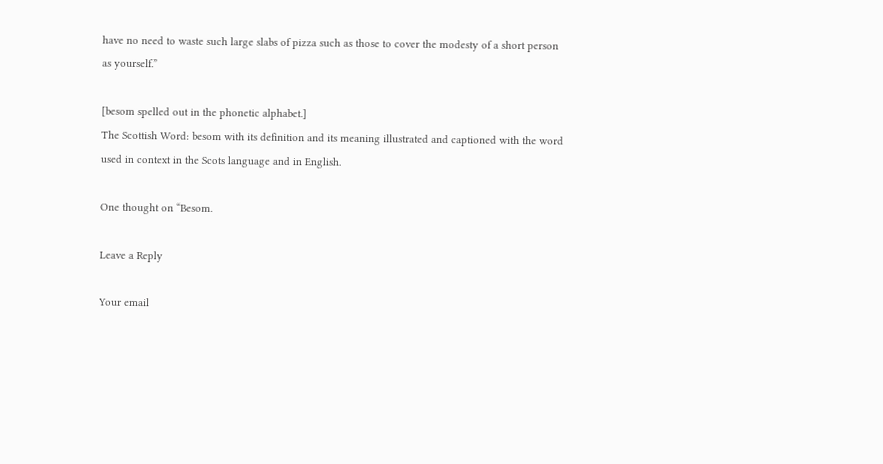have no need to waste such large slabs of pizza such as those to cover the modesty of a short person as yourself.”

[besom spelled out in the phonetic alphabet.]
The Scottish Word: besom with its definition and its meaning illustrated and captioned with the word used in context in the Scots language and in English.

One thought on “Besom.

Leave a Reply

Your email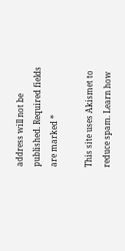address will not be published. Required fields are marked *

This site uses Akismet to reduce spam. Learn how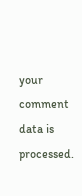your comment data is processed.